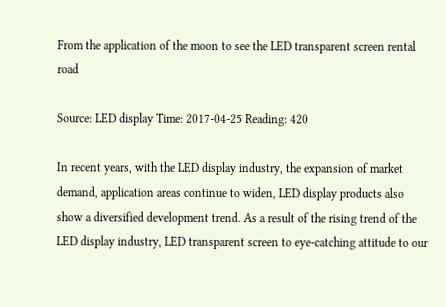From the application of the moon to see the LED transparent screen rental road

Source: LED display Time: 2017-04-25 Reading: 420

In recent years, with the LED display industry, the expansion of market demand, application areas continue to widen, LED display products also show a diversified development trend. As a result of the rising trend of the LED display industry, LED transparent screen to eye-catching attitude to our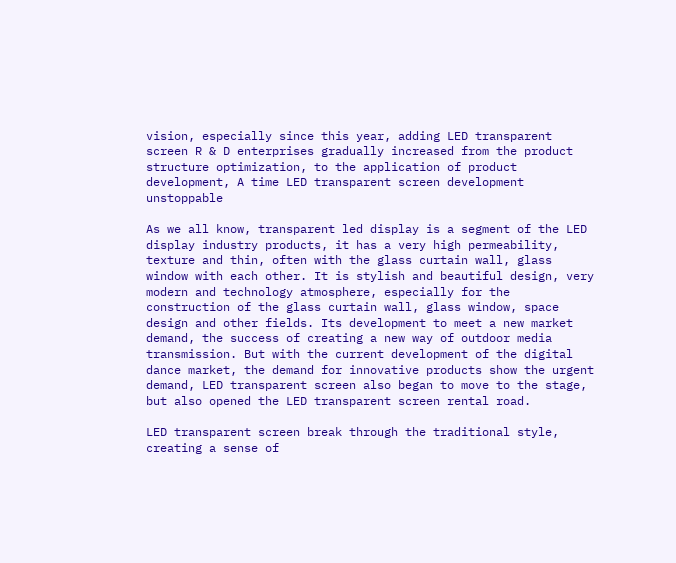vision, especially since this year, adding LED transparent screen R & D enterprises gradually increased from the product structure optimization, to the application of product development, A time LED transparent screen development unstoppable

As we all know, transparent led display is a segment of the LED display industry products, it has a very high permeability, texture and thin, often with the glass curtain wall, glass window with each other. It is stylish and beautiful design, very modern and technology atmosphere, especially for the construction of the glass curtain wall, glass window, space design and other fields. Its development to meet a new market demand, the success of creating a new way of outdoor media transmission. But with the current development of the digital dance market, the demand for innovative products show the urgent demand, LED transparent screen also began to move to the stage, but also opened the LED transparent screen rental road.

LED transparent screen break through the traditional style, creating a sense of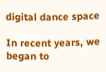digital dance space

In recent years, we began to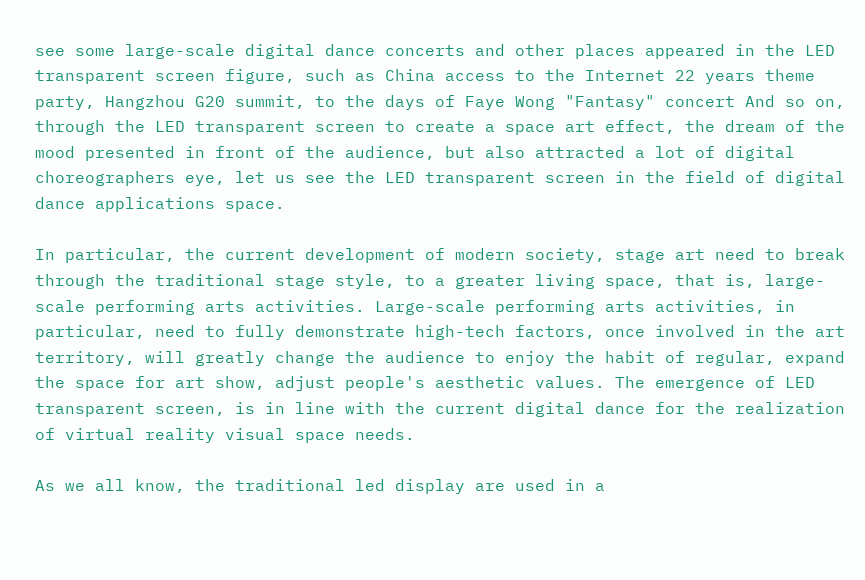see some large-scale digital dance concerts and other places appeared in the LED transparent screen figure, such as China access to the Internet 22 years theme party, Hangzhou G20 summit, to the days of Faye Wong "Fantasy" concert And so on, through the LED transparent screen to create a space art effect, the dream of the mood presented in front of the audience, but also attracted a lot of digital choreographers eye, let us see the LED transparent screen in the field of digital dance applications space.

In particular, the current development of modern society, stage art need to break through the traditional stage style, to a greater living space, that is, large-scale performing arts activities. Large-scale performing arts activities, in particular, need to fully demonstrate high-tech factors, once involved in the art territory, will greatly change the audience to enjoy the habit of regular, expand the space for art show, adjust people's aesthetic values. The emergence of LED transparent screen, is in line with the current digital dance for the realization of virtual reality visual space needs.

As we all know, the traditional led display are used in a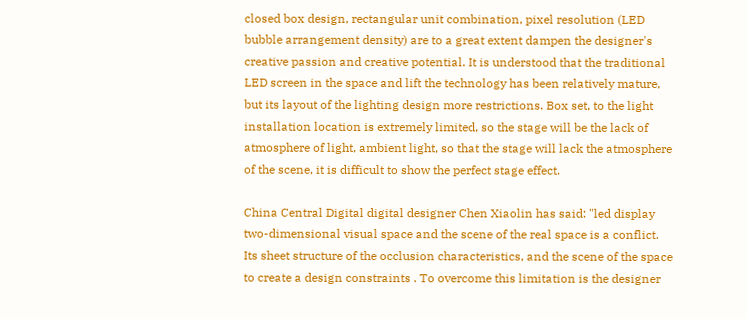closed box design, rectangular unit combination, pixel resolution (LED bubble arrangement density) are to a great extent dampen the designer's creative passion and creative potential. It is understood that the traditional LED screen in the space and lift the technology has been relatively mature, but its layout of the lighting design more restrictions. Box set, to the light installation location is extremely limited, so the stage will be the lack of atmosphere of light, ambient light, so that the stage will lack the atmosphere of the scene, it is difficult to show the perfect stage effect.

China Central Digital digital designer Chen Xiaolin has said: "led display two-dimensional visual space and the scene of the real space is a conflict. Its sheet structure of the occlusion characteristics, and the scene of the space to create a design constraints . To overcome this limitation is the designer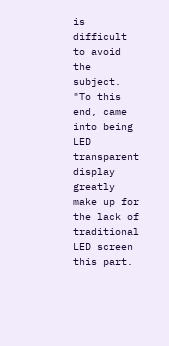is difficult to avoid the subject. "To this end, came into being LED transparent display greatly make up for the lack of traditional LED screen this part.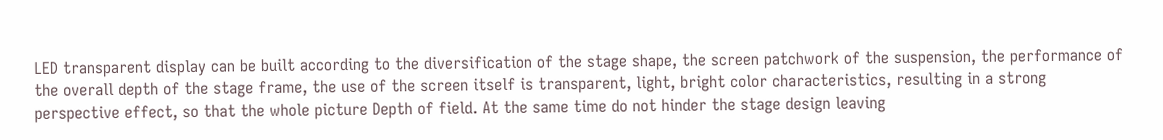LED transparent display can be built according to the diversification of the stage shape, the screen patchwork of the suspension, the performance of the overall depth of the stage frame, the use of the screen itself is transparent, light, bright color characteristics, resulting in a strong perspective effect, so that the whole picture Depth of field. At the same time do not hinder the stage design leaving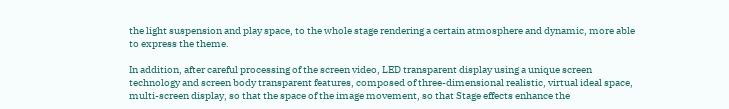the light suspension and play space, to the whole stage rendering a certain atmosphere and dynamic, more able to express the theme.

In addition, after careful processing of the screen video, LED transparent display using a unique screen technology and screen body transparent features, composed of three-dimensional realistic, virtual ideal space, multi-screen display, so that the space of the image movement, so that Stage effects enhance the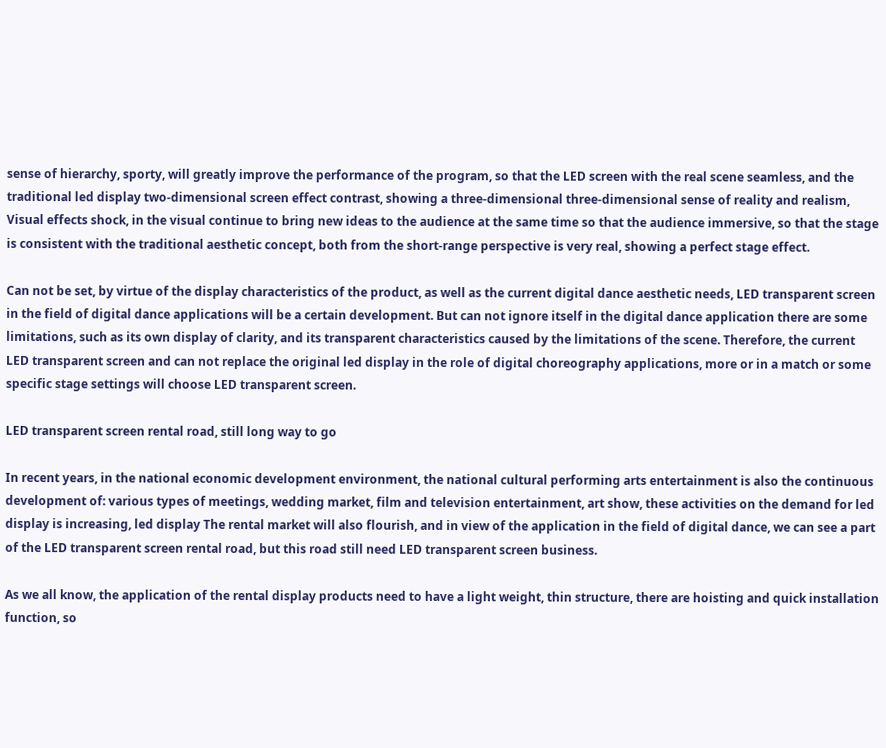sense of hierarchy, sporty, will greatly improve the performance of the program, so that the LED screen with the real scene seamless, and the traditional led display two-dimensional screen effect contrast, showing a three-dimensional three-dimensional sense of reality and realism, Visual effects shock, in the visual continue to bring new ideas to the audience at the same time so that the audience immersive, so that the stage is consistent with the traditional aesthetic concept, both from the short-range perspective is very real, showing a perfect stage effect.

Can not be set, by virtue of the display characteristics of the product, as well as the current digital dance aesthetic needs, LED transparent screen in the field of digital dance applications will be a certain development. But can not ignore itself in the digital dance application there are some limitations, such as its own display of clarity, and its transparent characteristics caused by the limitations of the scene. Therefore, the current LED transparent screen and can not replace the original led display in the role of digital choreography applications, more or in a match or some specific stage settings will choose LED transparent screen.

LED transparent screen rental road, still long way to go

In recent years, in the national economic development environment, the national cultural performing arts entertainment is also the continuous development of: various types of meetings, wedding market, film and television entertainment, art show, these activities on the demand for led display is increasing, led display The rental market will also flourish, and in view of the application in the field of digital dance, we can see a part of the LED transparent screen rental road, but this road still need LED transparent screen business.

As we all know, the application of the rental display products need to have a light weight, thin structure, there are hoisting and quick installation function, so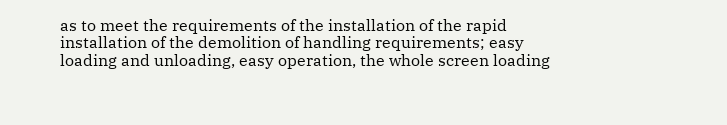as to meet the requirements of the installation of the rapid installation of the demolition of handling requirements; easy loading and unloading, easy operation, the whole screen loading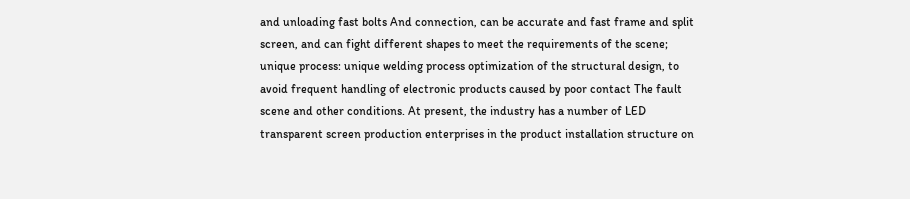and unloading fast bolts And connection, can be accurate and fast frame and split screen, and can fight different shapes to meet the requirements of the scene; unique process: unique welding process optimization of the structural design, to avoid frequent handling of electronic products caused by poor contact The fault scene and other conditions. At present, the industry has a number of LED transparent screen production enterprises in the product installation structure on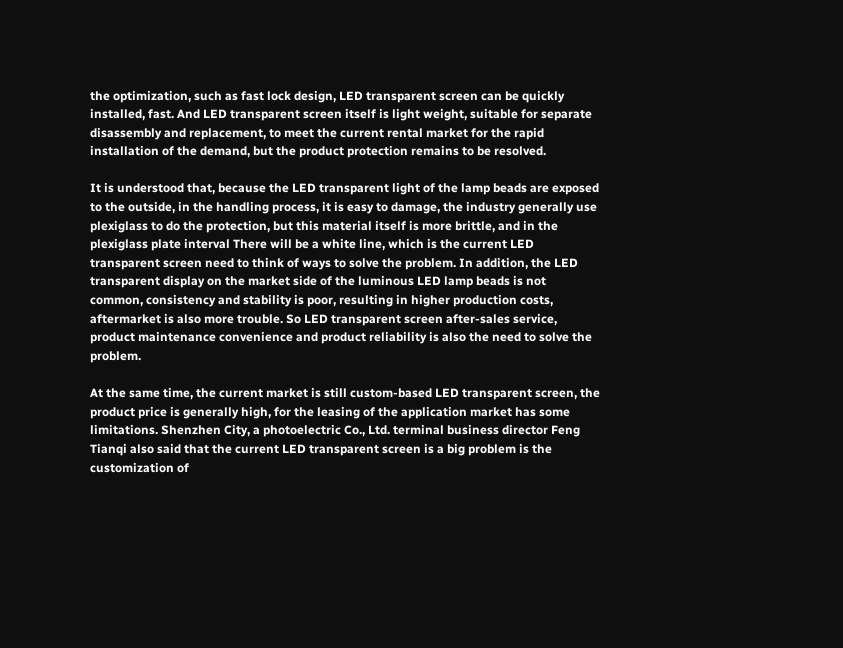the optimization, such as fast lock design, LED transparent screen can be quickly installed, fast. And LED transparent screen itself is light weight, suitable for separate disassembly and replacement, to meet the current rental market for the rapid installation of the demand, but the product protection remains to be resolved.

It is understood that, because the LED transparent light of the lamp beads are exposed to the outside, in the handling process, it is easy to damage, the industry generally use plexiglass to do the protection, but this material itself is more brittle, and in the plexiglass plate interval There will be a white line, which is the current LED transparent screen need to think of ways to solve the problem. In addition, the LED transparent display on the market side of the luminous LED lamp beads is not common, consistency and stability is poor, resulting in higher production costs, aftermarket is also more trouble. So LED transparent screen after-sales service, product maintenance convenience and product reliability is also the need to solve the problem.

At the same time, the current market is still custom-based LED transparent screen, the product price is generally high, for the leasing of the application market has some limitations. Shenzhen City, a photoelectric Co., Ltd. terminal business director Feng Tianqi also said that the current LED transparent screen is a big problem is the customization of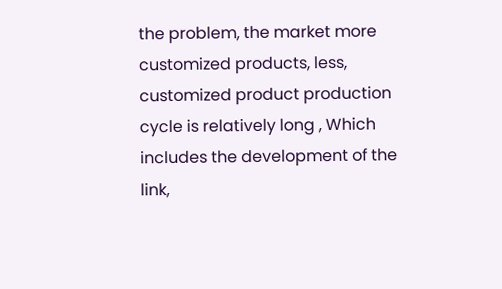the problem, the market more customized products, less, customized product production cycle is relatively long , Which includes the development of the link,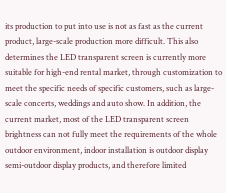its production to put into use is not as fast as the current product, large-scale production more difficult. This also determines the LED transparent screen is currently more suitable for high-end rental market, through customization to meet the specific needs of specific customers, such as large-scale concerts, weddings and auto show. In addition, the current market, most of the LED transparent screen brightness can not fully meet the requirements of the whole outdoor environment, indoor installation is outdoor display semi-outdoor display products, and therefore limited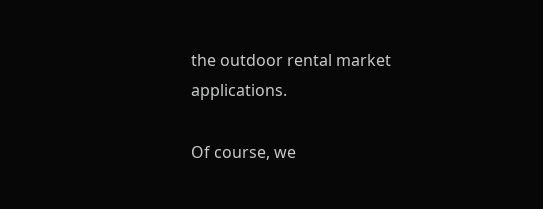the outdoor rental market applications.

Of course, we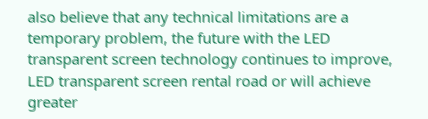also believe that any technical limitations are a temporary problem, the future with the LED transparent screen technology continues to improve, LED transparent screen rental road or will achieve greater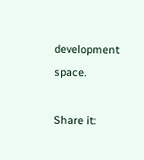development space.

Share it: